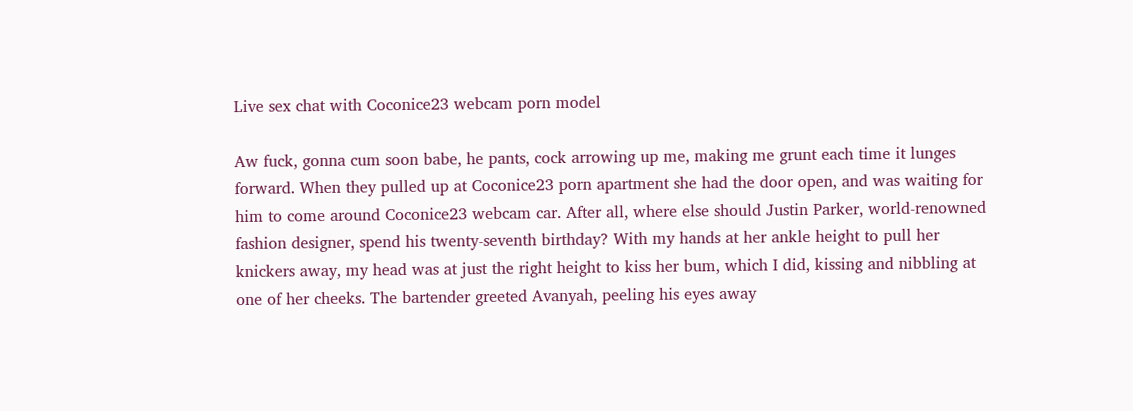Live sex chat with Coconice23 webcam porn model

Aw fuck, gonna cum soon babe, he pants, cock arrowing up me, making me grunt each time it lunges forward. When they pulled up at Coconice23 porn apartment she had the door open, and was waiting for him to come around Coconice23 webcam car. After all, where else should Justin Parker, world-renowned fashion designer, spend his twenty-seventh birthday? With my hands at her ankle height to pull her knickers away, my head was at just the right height to kiss her bum, which I did, kissing and nibbling at one of her cheeks. The bartender greeted Avanyah, peeling his eyes away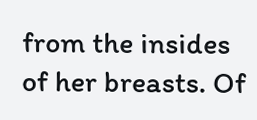from the insides of her breasts. Of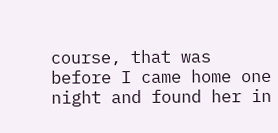course, that was before I came home one night and found her in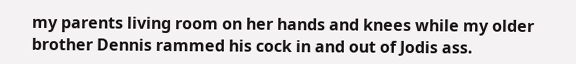my parents living room on her hands and knees while my older brother Dennis rammed his cock in and out of Jodis ass.